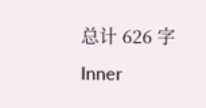总计 626 字
Inner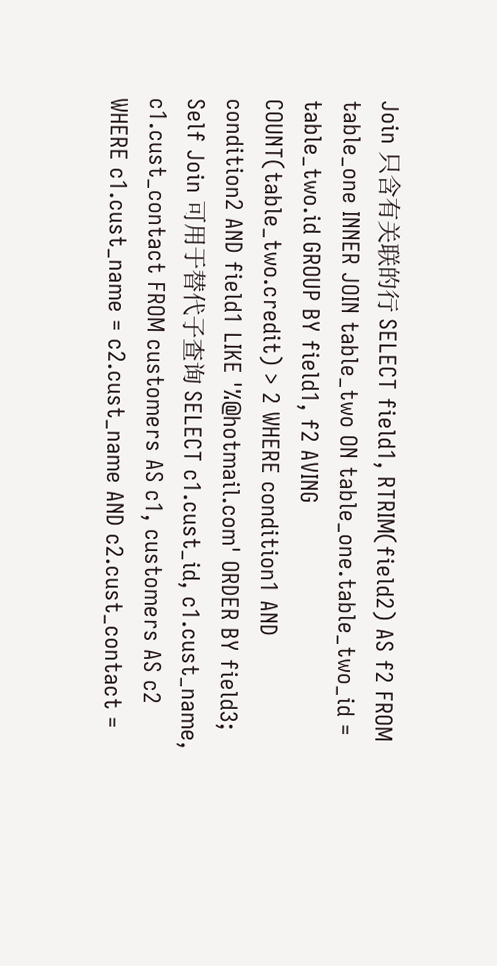Join 只含有关联的行 SELECT field1, RTRIM(field2) AS f2 FROM table_one INNER JOIN table_two ON table_one.table_two_id = table_two.id GROUP BY field1, f2 AVING COUNT(table_two.credit) > 2 WHERE condition1 AND condition2 AND field1 LIKE '%@hotmail.com' ORDER BY field3; Self Join 可用于替代子查询 SELECT c1.cust_id, c1.cust_name, c1.cust_contact FROM customers AS c1, customers AS c2 WHERE c1.cust_name = c2.cust_name AND c2.cust_contact =